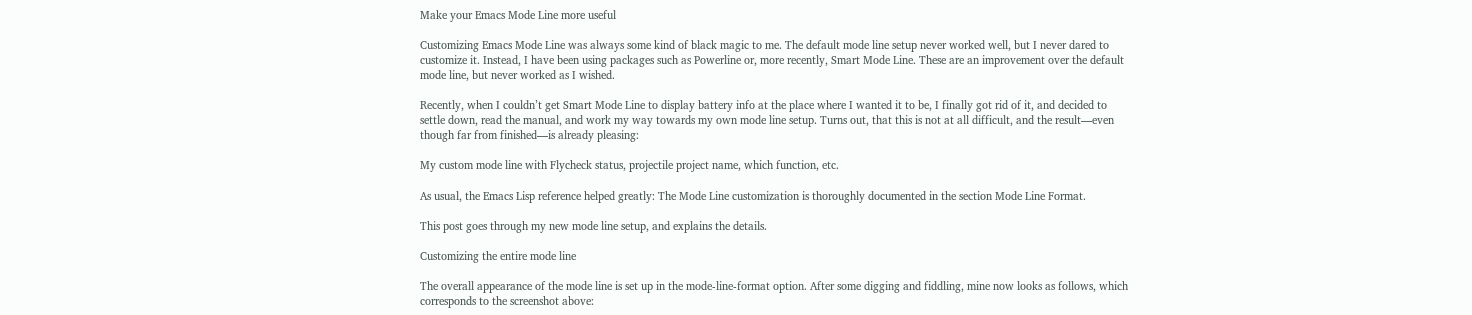Make your Emacs Mode Line more useful

Customizing Emacs Mode Line was always some kind of black magic to me. The default mode line setup never worked well, but I never dared to customize it. Instead, I have been using packages such as Powerline or, more recently, Smart Mode Line. These are an improvement over the default mode line, but never worked as I wished.

Recently, when I couldn’t get Smart Mode Line to display battery info at the place where I wanted it to be, I finally got rid of it, and decided to settle down, read the manual, and work my way towards my own mode line setup. Turns out, that this is not at all difficult, and the result—even though far from finished—is already pleasing:

My custom mode line with Flycheck status, projectile project name, which function, etc.

As usual, the Emacs Lisp reference helped greatly: The Mode Line customization is thoroughly documented in the section Mode Line Format.

This post goes through my new mode line setup, and explains the details.

Customizing the entire mode line

The overall appearance of the mode line is set up in the mode-line-format option. After some digging and fiddling, mine now looks as follows, which corresponds to the screenshot above: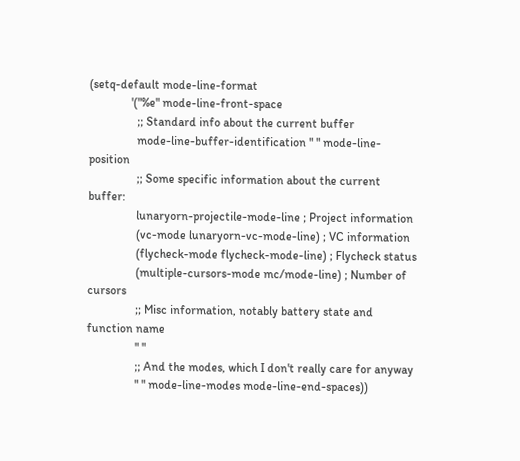(setq-default mode-line-format
              '("%e" mode-line-front-space
                ;; Standard info about the current buffer
                mode-line-buffer-identification " " mode-line-position
                ;; Some specific information about the current buffer:
                lunaryorn-projectile-mode-line ; Project information
                (vc-mode lunaryorn-vc-mode-line) ; VC information
                (flycheck-mode flycheck-mode-line) ; Flycheck status
                (multiple-cursors-mode mc/mode-line) ; Number of cursors
                ;; Misc information, notably battery state and function name
                " "
                ;; And the modes, which I don't really care for anyway
                " " mode-line-modes mode-line-end-spaces))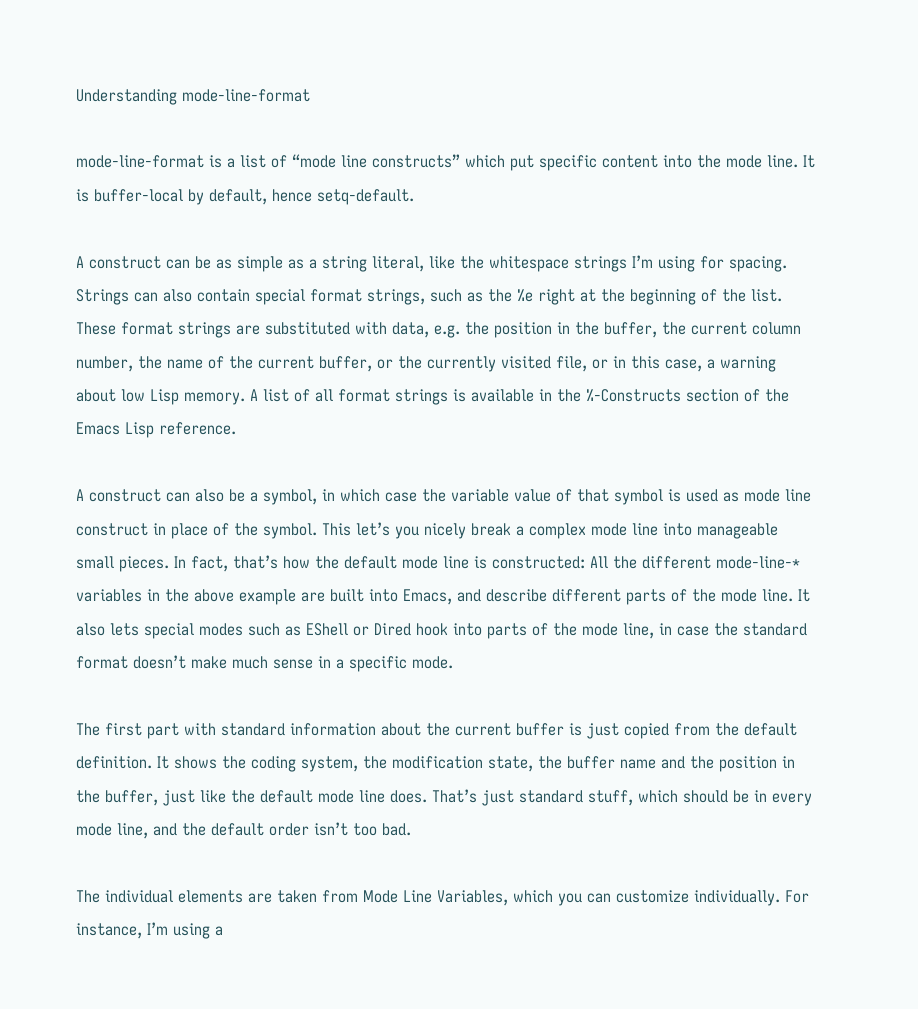Understanding mode-line-format

mode-line-format is a list of “mode line constructs” which put specific content into the mode line. It is buffer-local by default, hence setq-default.

A construct can be as simple as a string literal, like the whitespace strings I’m using for spacing. Strings can also contain special format strings, such as the %e right at the beginning of the list. These format strings are substituted with data, e.g. the position in the buffer, the current column number, the name of the current buffer, or the currently visited file, or in this case, a warning about low Lisp memory. A list of all format strings is available in the %-Constructs section of the Emacs Lisp reference.

A construct can also be a symbol, in which case the variable value of that symbol is used as mode line construct in place of the symbol. This let’s you nicely break a complex mode line into manageable small pieces. In fact, that’s how the default mode line is constructed: All the different mode-line-* variables in the above example are built into Emacs, and describe different parts of the mode line. It also lets special modes such as EShell or Dired hook into parts of the mode line, in case the standard format doesn’t make much sense in a specific mode.

The first part with standard information about the current buffer is just copied from the default definition. It shows the coding system, the modification state, the buffer name and the position in the buffer, just like the default mode line does. That’s just standard stuff, which should be in every mode line, and the default order isn’t too bad.

The individual elements are taken from Mode Line Variables, which you can customize individually. For instance, I’m using a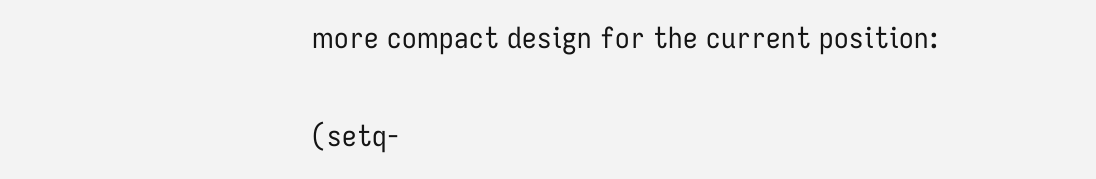more compact design for the current position:

(setq-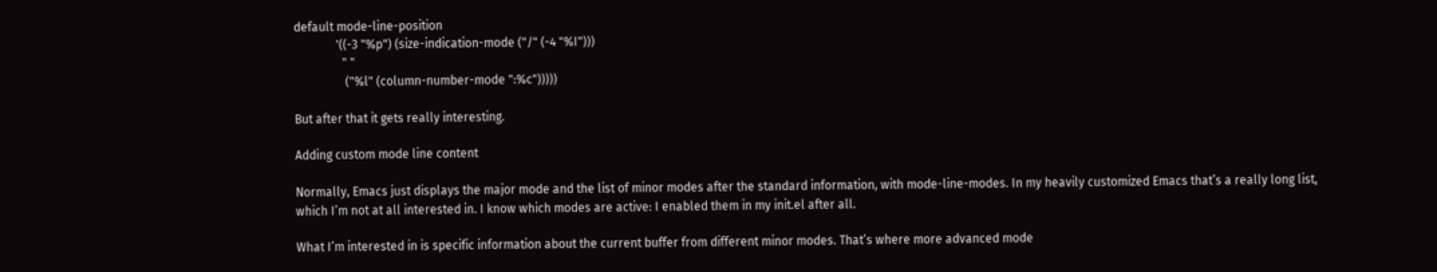default mode-line-position
              '((-3 "%p") (size-indication-mode ("/" (-4 "%I")))
                " "
                 ("%l" (column-number-mode ":%c")))))

But after that it gets really interesting.

Adding custom mode line content

Normally, Emacs just displays the major mode and the list of minor modes after the standard information, with mode-line-modes. In my heavily customized Emacs that’s a really long list, which I’m not at all interested in. I know which modes are active: I enabled them in my init.el after all.

What I’m interested in is specific information about the current buffer from different minor modes. That’s where more advanced mode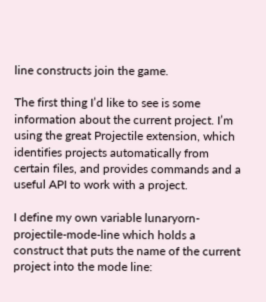line constructs join the game.

The first thing I’d like to see is some information about the current project. I’m using the great Projectile extension, which identifies projects automatically from certain files, and provides commands and a useful API to work with a project.

I define my own variable lunaryorn-projectile-mode-line which holds a construct that puts the name of the current project into the mode line: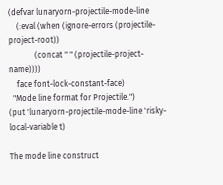(defvar lunaryorn-projectile-mode-line
    (:eval (when (ignore-errors (projectile-project-root))
             (concat " " (projectile-project-name))))
    face font-lock-constant-face)
  "Mode line format for Projectile.")
(put 'lunaryorn-projectile-mode-line 'risky-local-variable t)

The mode line construct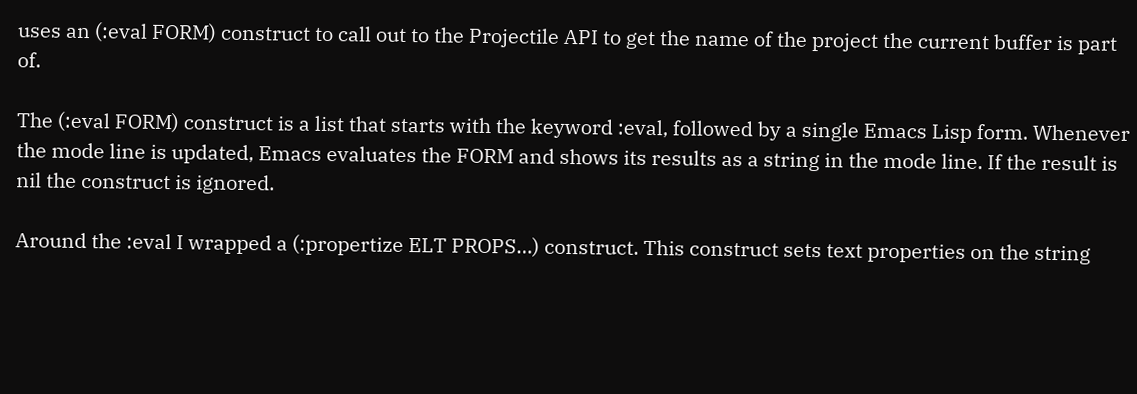uses an (:eval FORM) construct to call out to the Projectile API to get the name of the project the current buffer is part of.

The (:eval FORM) construct is a list that starts with the keyword :eval, followed by a single Emacs Lisp form. Whenever the mode line is updated, Emacs evaluates the FORM and shows its results as a string in the mode line. If the result is nil the construct is ignored.

Around the :eval I wrapped a (:propertize ELT PROPS…) construct. This construct sets text properties on the string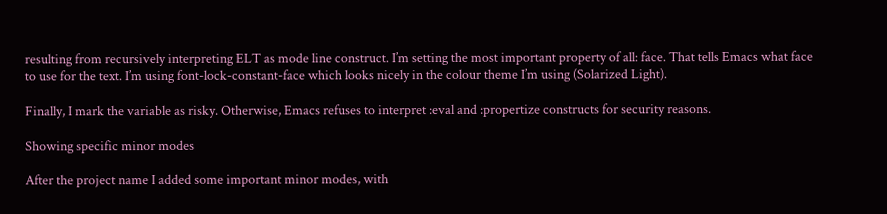resulting from recursively interpreting ELT as mode line construct. I’m setting the most important property of all: face. That tells Emacs what face to use for the text. I’m using font-lock-constant-face which looks nicely in the colour theme I’m using (Solarized Light).

Finally, I mark the variable as risky. Otherwise, Emacs refuses to interpret :eval and :propertize constructs for security reasons.

Showing specific minor modes

After the project name I added some important minor modes, with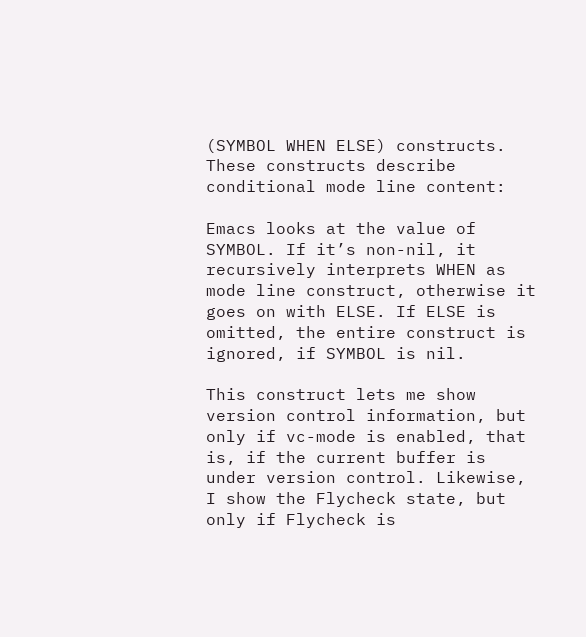(SYMBOL WHEN ELSE) constructs. These constructs describe conditional mode line content:

Emacs looks at the value of SYMBOL. If it’s non-nil, it recursively interprets WHEN as mode line construct, otherwise it goes on with ELSE. If ELSE is omitted, the entire construct is ignored, if SYMBOL is nil.

This construct lets me show version control information, but only if vc-mode is enabled, that is, if the current buffer is under version control. Likewise, I show the Flycheck state, but only if Flycheck is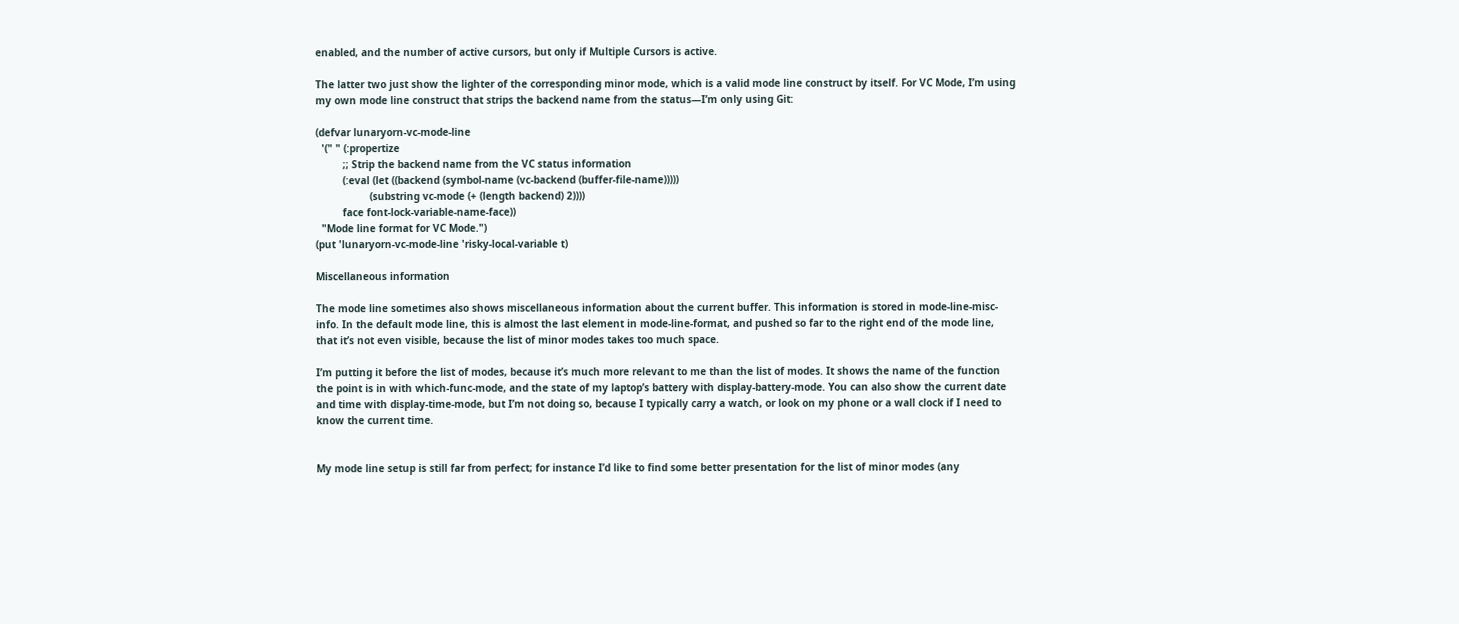enabled, and the number of active cursors, but only if Multiple Cursors is active.

The latter two just show the lighter of the corresponding minor mode, which is a valid mode line construct by itself. For VC Mode, I’m using my own mode line construct that strips the backend name from the status—I’m only using Git:

(defvar lunaryorn-vc-mode-line
  '(" " (:propertize
         ;; Strip the backend name from the VC status information
         (:eval (let ((backend (symbol-name (vc-backend (buffer-file-name)))))
                  (substring vc-mode (+ (length backend) 2))))
         face font-lock-variable-name-face))
  "Mode line format for VC Mode.")
(put 'lunaryorn-vc-mode-line 'risky-local-variable t)

Miscellaneous information

The mode line sometimes also shows miscellaneous information about the current buffer. This information is stored in mode-line-misc-info. In the default mode line, this is almost the last element in mode-line-format, and pushed so far to the right end of the mode line, that it’s not even visible, because the list of minor modes takes too much space.

I’m putting it before the list of modes, because it’s much more relevant to me than the list of modes. It shows the name of the function the point is in with which-func-mode, and the state of my laptop’s battery with display-battery-mode. You can also show the current date and time with display-time-mode, but I’m not doing so, because I typically carry a watch, or look on my phone or a wall clock if I need to know the current time.


My mode line setup is still far from perfect; for instance I’d like to find some better presentation for the list of minor modes (any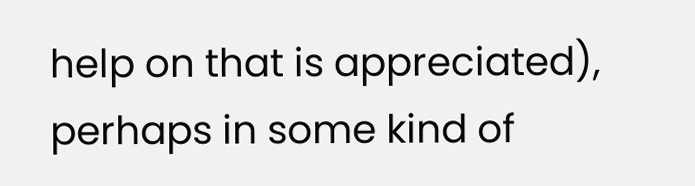help on that is appreciated), perhaps in some kind of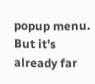popup menu. But it’s already far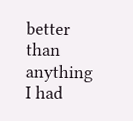better than anything I had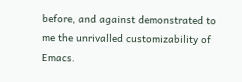before, and against demonstrated to me the unrivalled customizability of Emacs.